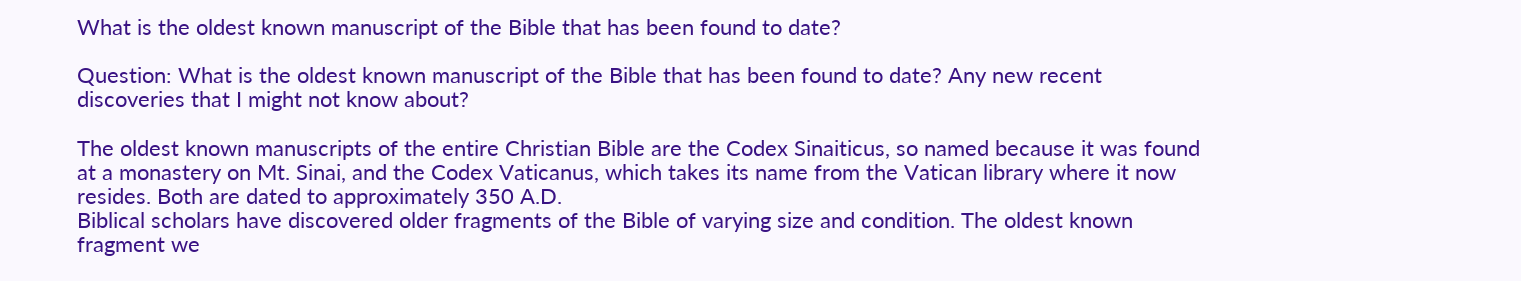What is the oldest known manuscript of the Bible that has been found to date?

Question: What is the oldest known manuscript of the Bible that has been found to date? Any new recent discoveries that I might not know about?

The oldest known manuscripts of the entire Christian Bible are the Codex Sinaiticus, so named because it was found at a monastery on Mt. Sinai, and the Codex Vaticanus, which takes its name from the Vatican library where it now resides. Both are dated to approximately 350 A.D.
Biblical scholars have discovered older fragments of the Bible of varying size and condition. The oldest known fragment we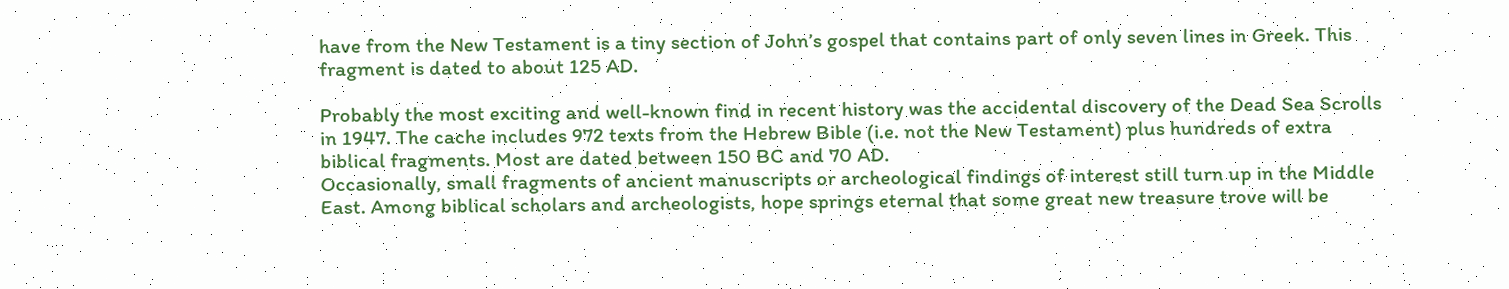have from the New Testament is a tiny section of John’s gospel that contains part of only seven lines in Greek. This fragment is dated to about 125 AD.

Probably the most exciting and well-known find in recent history was the accidental discovery of the Dead Sea Scrolls in 1947. The cache includes 972 texts from the Hebrew Bible (i.e. not the New Testament) plus hundreds of extra biblical fragments. Most are dated between 150 BC and 70 AD.
Occasionally, small fragments of ancient manuscripts or archeological findings of interest still turn up in the Middle East. Among biblical scholars and archeologists, hope springs eternal that some great new treasure trove will be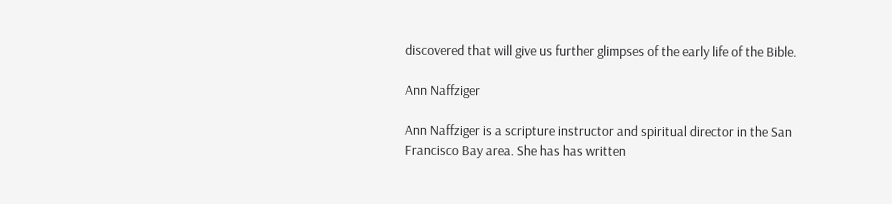discovered that will give us further glimpses of the early life of the Bible.

Ann Naffziger

Ann Naffziger is a scripture instructor and spiritual director in the San Francisco Bay area. She has has written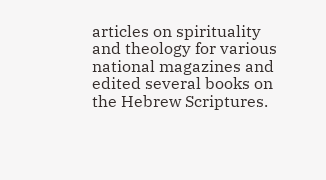articles on spirituality and theology for various national magazines and edited several books on the Hebrew Scriptures.